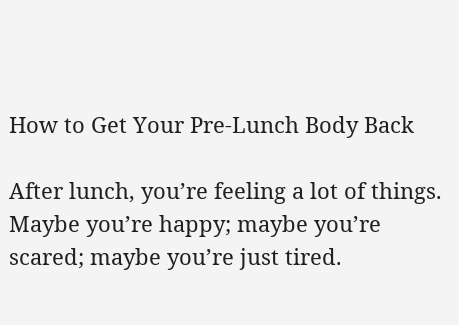How to Get Your Pre-Lunch Body Back

After lunch, you’re feeling a lot of things. Maybe you’re happy; maybe you’re scared; maybe you’re just tired.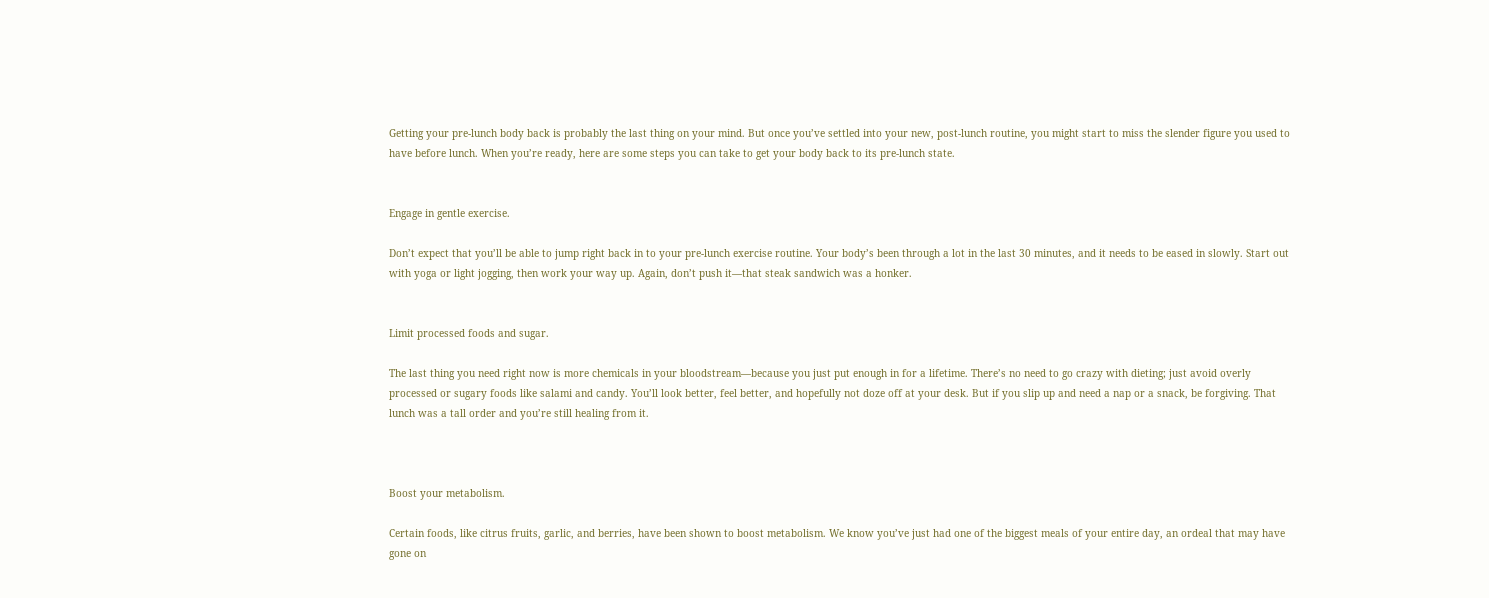Getting your pre-lunch body back is probably the last thing on your mind. But once you’ve settled into your new, post-lunch routine, you might start to miss the slender figure you used to have before lunch. When you’re ready, here are some steps you can take to get your body back to its pre-lunch state.


Engage in gentle exercise.

Don’t expect that you’ll be able to jump right back in to your pre-lunch exercise routine. Your body’s been through a lot in the last 30 minutes, and it needs to be eased in slowly. Start out with yoga or light jogging, then work your way up. Again, don’t push it—that steak sandwich was a honker.


Limit processed foods and sugar.

The last thing you need right now is more chemicals in your bloodstream—because you just put enough in for a lifetime. There’s no need to go crazy with dieting; just avoid overly processed or sugary foods like salami and candy. You’ll look better, feel better, and hopefully not doze off at your desk. But if you slip up and need a nap or a snack, be forgiving. That lunch was a tall order and you’re still healing from it.



Boost your metabolism.

Certain foods, like citrus fruits, garlic, and berries, have been shown to boost metabolism. We know you’ve just had one of the biggest meals of your entire day, an ordeal that may have gone on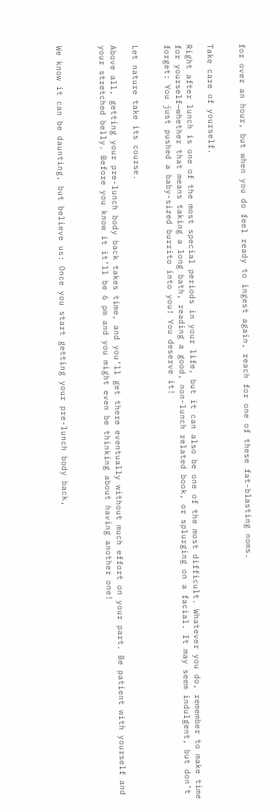for over an hour, but when you do feel ready to ingest again, reach for one of these fat-blasting noms.


Take care of yourself.

Right after lunch is one of the most special periods in your life, but it can also be one of the most difficult. Whatever you do, remember to make time for yourself—whether that means taking a long bath, reading a good, non-lunch related book, or splurging on a facial. It may seem indulgent, but don’t forget: You just pushed a baby-sized burrito into you! You deserve it!


Let nature take its course.

Above all, getting your pre-lunch body back takes time, and you’ll get there eventually without much effort on your part. Be patient with yourself and your stretched belly. Before you know it it’ll be 6 pm and you might even be thinking about having another one!



We know it can be daunting, but believe us: Once you start getting your pre-lunch body back,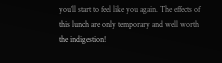you’ll start to feel like you again. The effects of this lunch are only temporary and well worth the indigestion!